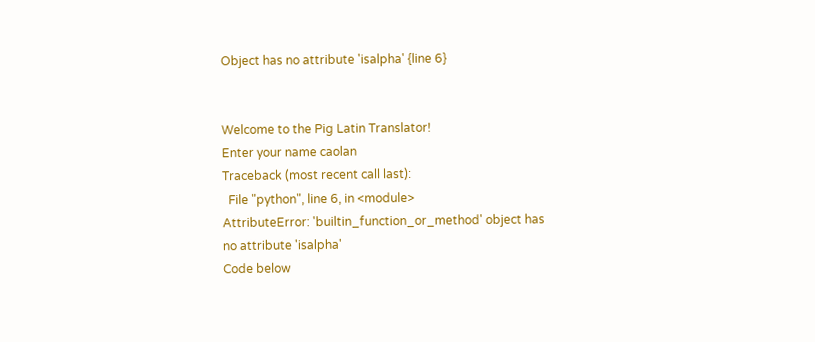Object has no attribute 'isalpha' {line 6}


Welcome to the Pig Latin Translator!
Enter your name caolan
Traceback (most recent call last):
  File "python", line 6, in <module>
AttributeError: 'builtin_function_or_method' object has no attribute 'isalpha'
Code below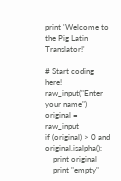print 'Welcome to the Pig Latin Translator!'

# Start coding here!
raw_input("Enter your name")
original = raw_input
if (original) > 0 and original.isalpha():
    print original
    print "empty"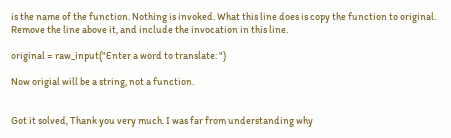is the name of the function. Nothing is invoked. What this line does is copy the function to original. Remove the line above it, and include the invocation in this line.

original = raw_input("Enter a word to translate: ")

Now origial will be a string, not a function.


Got it solved, Thank you very much. I was far from understanding why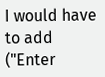I would have to add ("Enter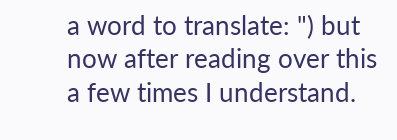a word to translate: ") but now after reading over this a few times I understand.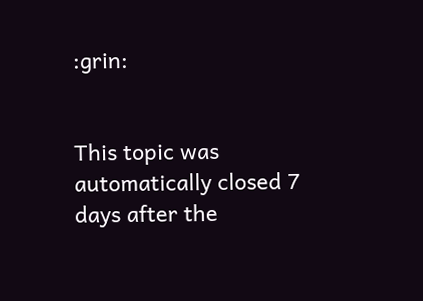:grin:


This topic was automatically closed 7 days after the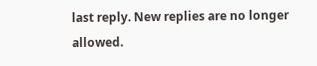last reply. New replies are no longer allowed.